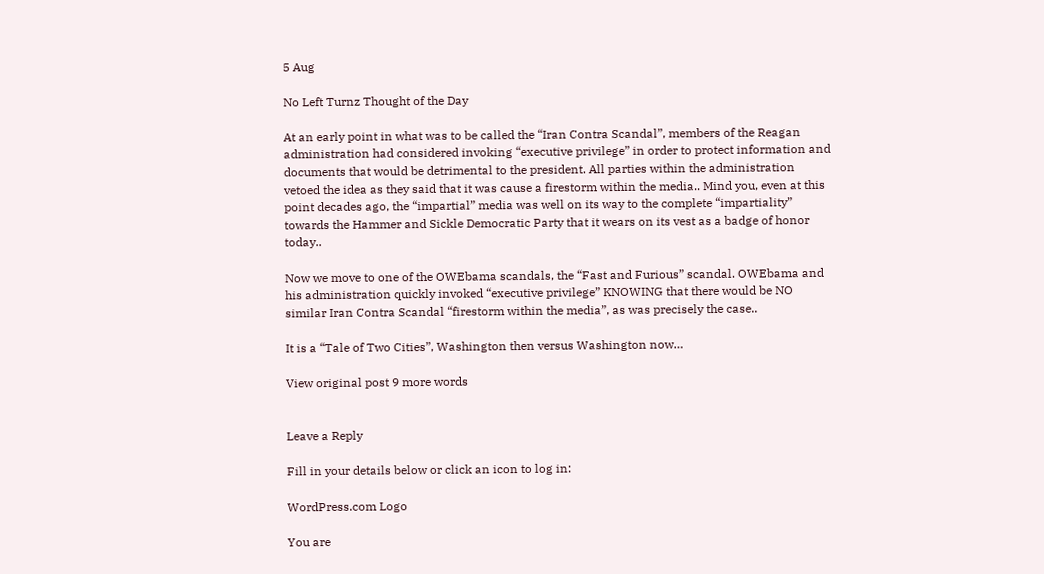5 Aug

No Left Turnz Thought of the Day

At an early point in what was to be called the “Iran Contra Scandal”, members of the Reagan administration had considered invoking “executive privilege” in order to protect information and documents that would be detrimental to the president. All parties within the administration vetoed the idea as they said that it was cause a firestorm within the media.. Mind you, even at this point decades ago, the “impartial” media was well on its way to the complete “impartiality” towards the Hammer and Sickle Democratic Party that it wears on its vest as a badge of honor today..

Now we move to one of the OWEbama scandals, the “Fast and Furious” scandal. OWEbama and his administration quickly invoked “executive privilege” KNOWING that there would be NO similar Iran Contra Scandal “firestorm within the media”, as was precisely the case..

It is a “Tale of Two Cities”, Washington then versus Washington now…

View original post 9 more words


Leave a Reply

Fill in your details below or click an icon to log in:

WordPress.com Logo

You are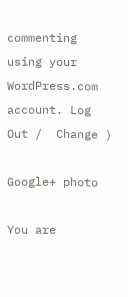commenting using your WordPress.com account. Log Out /  Change )

Google+ photo

You are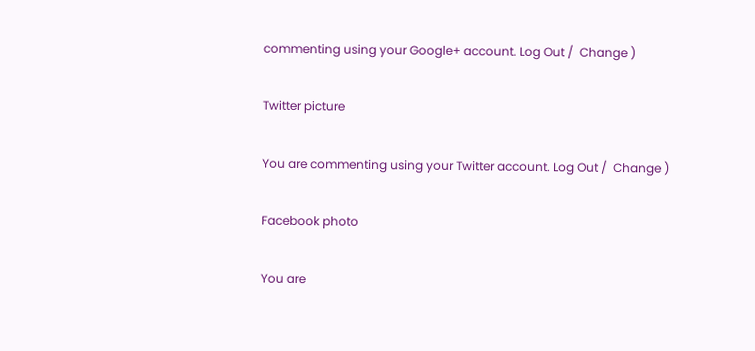commenting using your Google+ account. Log Out /  Change )

Twitter picture

You are commenting using your Twitter account. Log Out /  Change )

Facebook photo

You are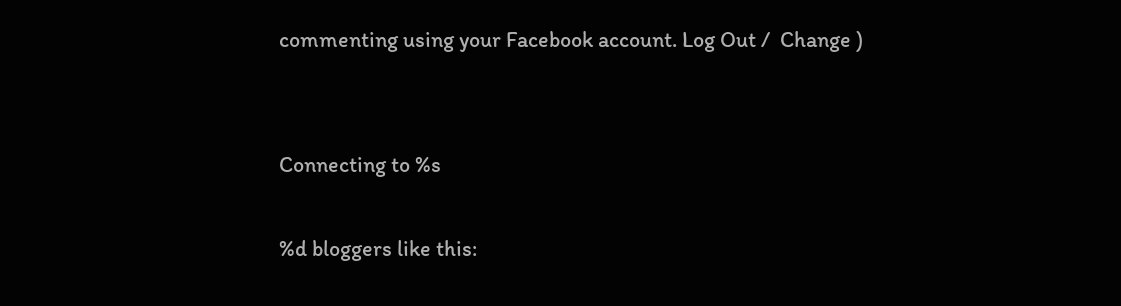commenting using your Facebook account. Log Out /  Change )


Connecting to %s

%d bloggers like this: